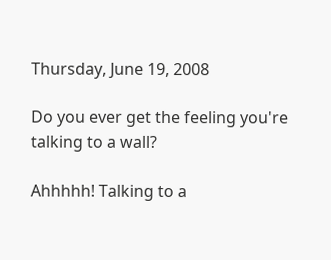Thursday, June 19, 2008

Do you ever get the feeling you're talking to a wall?

Ahhhhh! Talking to a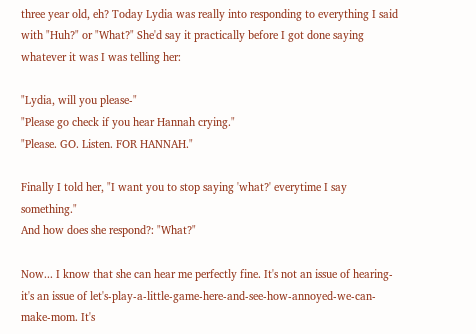three year old, eh? Today Lydia was really into responding to everything I said with "Huh?" or "What?" She'd say it practically before I got done saying whatever it was I was telling her:

"Lydia, will you please-"
"Please go check if you hear Hannah crying."
"Please. GO. Listen. FOR HANNAH."

Finally I told her, "I want you to stop saying 'what?' everytime I say something."
And how does she respond?: "What?"

Now... I know that she can hear me perfectly fine. It's not an issue of hearing- it's an issue of let's-play-a-little-game-here-and-see-how-annoyed-we-can-make-mom. It's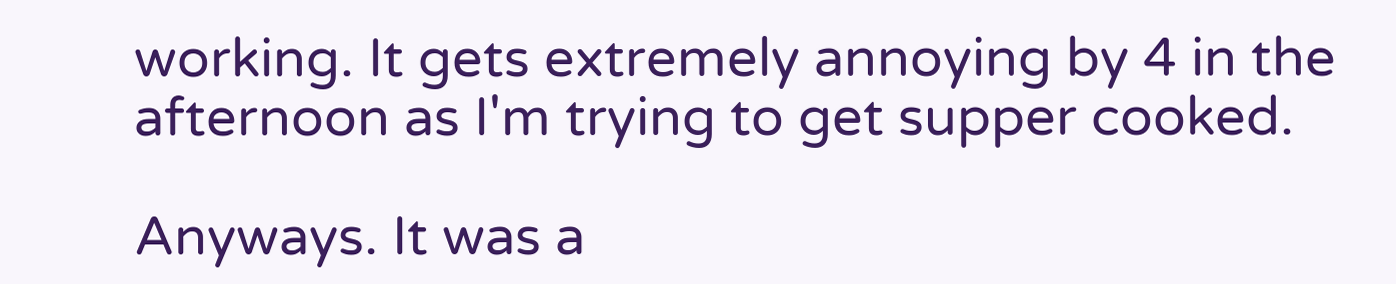working. It gets extremely annoying by 4 in the afternoon as I'm trying to get supper cooked.

Anyways. It was a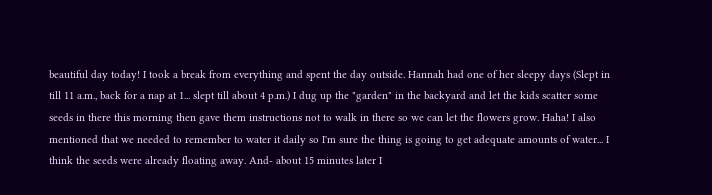beautiful day today! I took a break from everything and spent the day outside. Hannah had one of her sleepy days (Slept in till 11 a.m., back for a nap at 1... slept till about 4 p.m.) I dug up the "garden" in the backyard and let the kids scatter some seeds in there this morning then gave them instructions not to walk in there so we can let the flowers grow. Haha! I also mentioned that we needed to remember to water it daily so I'm sure the thing is going to get adequate amounts of water... I think the seeds were already floating away. And- about 15 minutes later I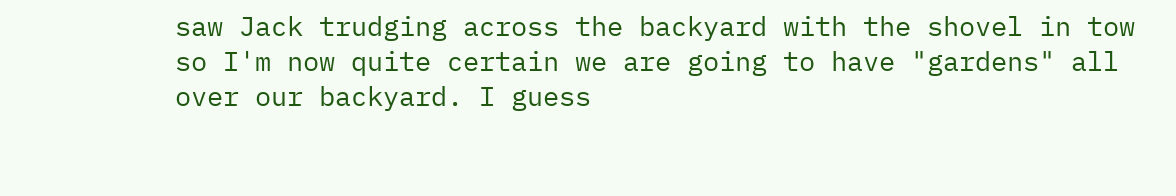saw Jack trudging across the backyard with the shovel in tow so I'm now quite certain we are going to have "gardens" all over our backyard. I guess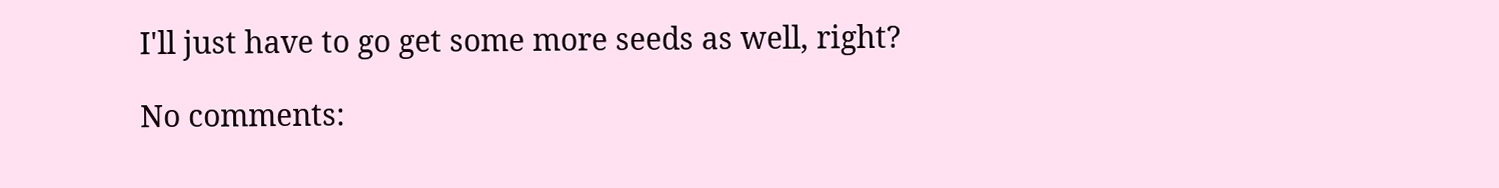I'll just have to go get some more seeds as well, right?

No comments: